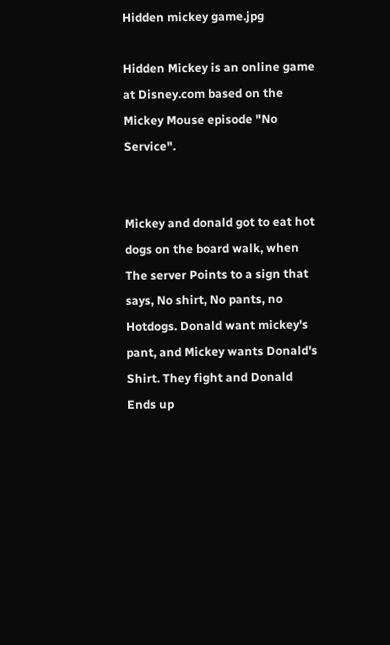Hidden mickey game.jpg

Hidden Mickey is an online game at Disney.com based on the Mickey Mouse episode "No Service".


Mickey and donald got to eat hot dogs on the board walk, when The server Points to a sign that says, No shirt, No pants, no Hotdogs. Donald want mickey's pant, and Mickey wants Donald's Shirt. They fight and Donald Ends up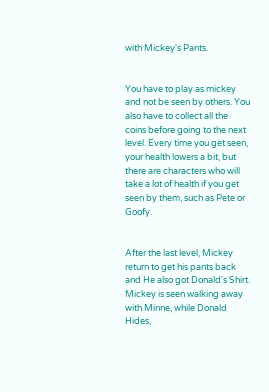with Mickey's Pants.


You have to play as mickey and not be seen by others. You also have to collect all the coins before going to the next level. Every time you get seen, your health lowers a bit, but there are characters who will take a lot of health if you get seen by them, such as Pete or Goofy.


After the last level, Mickey return to get his pants back and He also got Donald's Shirt. Mickey is seen walking away with Minne, while Donald Hides,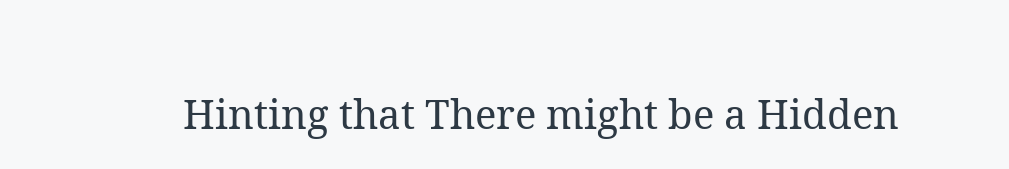Hinting that There might be a Hidden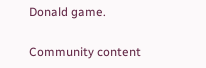Donald game.

Community content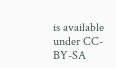is available under CC-BY-SA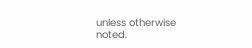unless otherwise noted.